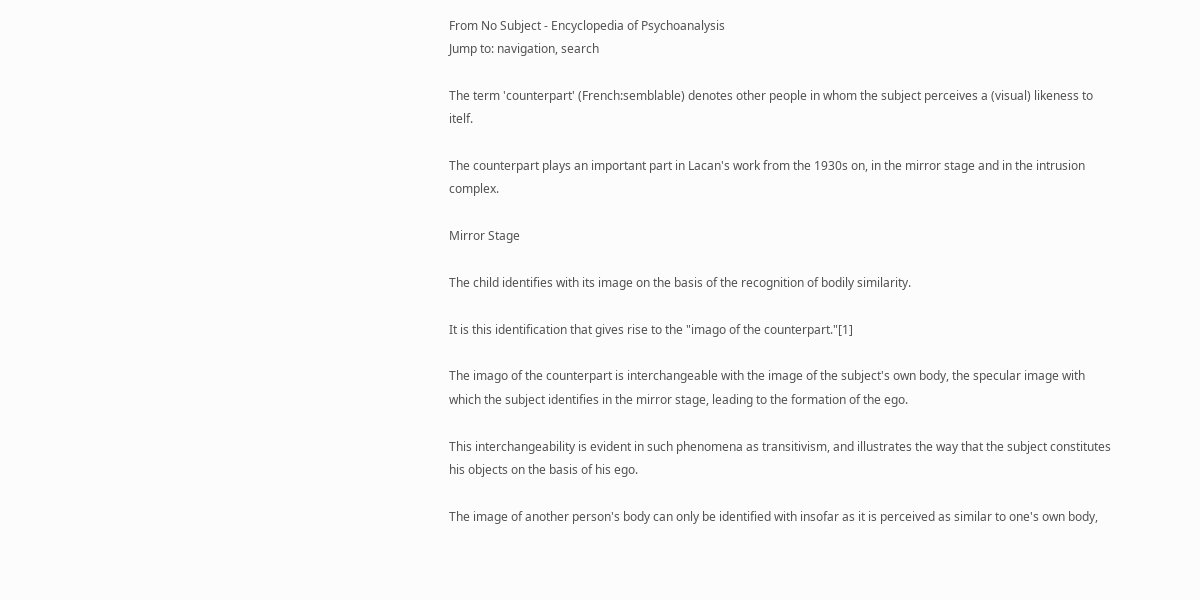From No Subject - Encyclopedia of Psychoanalysis
Jump to: navigation, search

The term 'counterpart' (French:semblable) denotes other people in whom the subject perceives a (visual) likeness to itelf.

The counterpart plays an important part in Lacan's work from the 1930s on, in the mirror stage and in the intrusion complex.

Mirror Stage

The child identifies with its image on the basis of the recognition of bodily similarity.

It is this identification that gives rise to the "imago of the counterpart."[1]

The imago of the counterpart is interchangeable with the image of the subject's own body, the specular image with which the subject identifies in the mirror stage, leading to the formation of the ego.

This interchangeability is evident in such phenomena as transitivism, and illustrates the way that the subject constitutes his objects on the basis of his ego.

The image of another person's body can only be identified with insofar as it is perceived as similar to one's own body,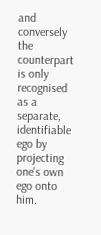and conversely the counterpart is only recognised as a separate, identifiable ego by projecting one's own ego onto him.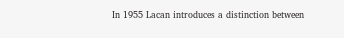In 1955 Lacan introduces a distinction between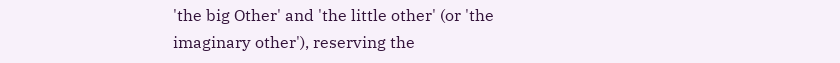'the big Other' and 'the little other' (or 'the imaginary other'), reserving the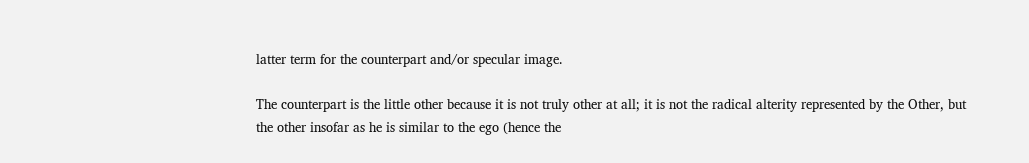latter term for the counterpart and/or specular image.

The counterpart is the little other because it is not truly other at all; it is not the radical alterity represented by the Other, but the other insofar as he is similar to the ego (hence the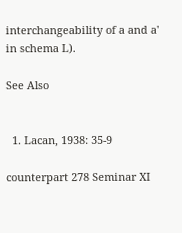interchangeability of a and a' in schema L).

See Also


  1. Lacan, 1938: 35-9

counterpart 278 Seminar XI